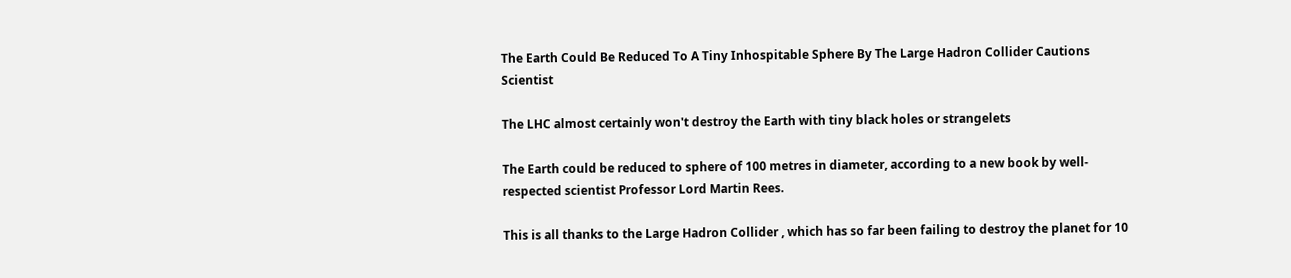The Earth Could Be Reduced To A Tiny Inhospitable Sphere By The Large Hadron Collider Cautions Scientist

The LHC almost certainly won't destroy the Earth with tiny black holes or strangelets

The Earth could be reduced to sphere of 100 metres in diameter, according to a new book by well-respected scientist Professor Lord Martin Rees.

This is all thanks to the Large Hadron Collider , which has so far been failing to destroy the planet for 10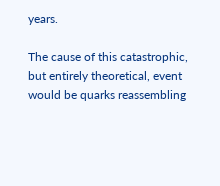years.

The cause of this catastrophic, but entirely theoretical, event would be quarks reassembling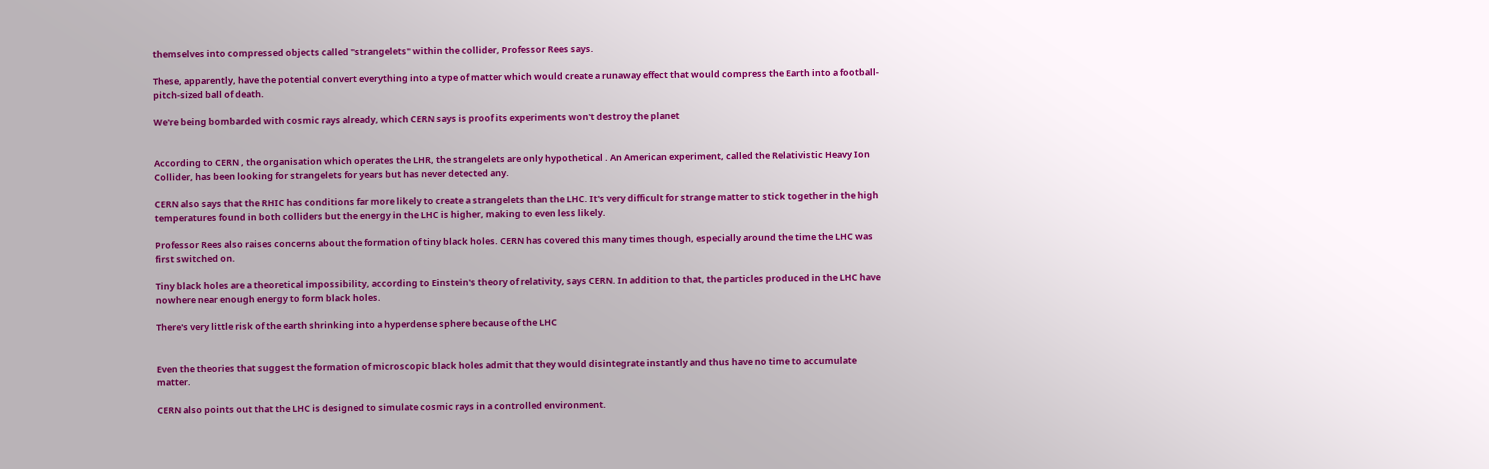themselves into compressed objects called "strangelets" within the collider, Professor Rees says.

These, apparently, have the potential convert everything into a type of matter which would create a runaway effect that would compress the Earth into a football-pitch-sized ball of death.

We're being bombarded with cosmic rays already, which CERN says is proof its experiments won't destroy the planet


According to CERN , the organisation which operates the LHR, the strangelets are only hypothetical . An American experiment, called the Relativistic Heavy Ion Collider, has been looking for strangelets for years but has never detected any.

CERN also says that the RHIC has conditions far more likely to create a strangelets than the LHC. It's very difficult for strange matter to stick together in the high temperatures found in both colliders but the energy in the LHC is higher, making to even less likely.

Professor Rees also raises concerns about the formation of tiny black holes. CERN has covered this many times though, especially around the time the LHC was first switched on.

Tiny black holes are a theoretical impossibility, according to Einstein's theory of relativity, says CERN. In addition to that, the particles produced in the LHC have nowhere near enough energy to form black holes.

There's very little risk of the earth shrinking into a hyperdense sphere because of the LHC


Even the theories that suggest the formation of microscopic black holes admit that they would disintegrate instantly and thus have no time to accumulate matter.

CERN also points out that the LHC is designed to simulate cosmic rays in a controlled environment.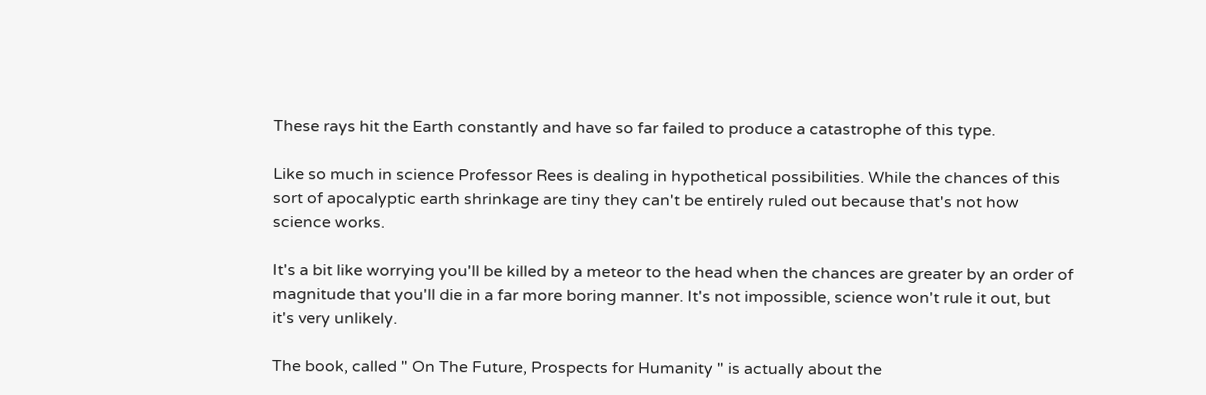These rays hit the Earth constantly and have so far failed to produce a catastrophe of this type.

Like so much in science Professor Rees is dealing in hypothetical possibilities. While the chances of this sort of apocalyptic earth shrinkage are tiny they can't be entirely ruled out because that's not how science works.

It's a bit like worrying you'll be killed by a meteor to the head when the chances are greater by an order of magnitude that you'll die in a far more boring manner. It's not impossible, science won't rule it out, but it's very unlikely.

The book, called " On The Future, Prospects for Humanity " is actually about the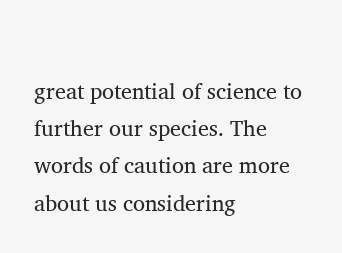great potential of science to further our species. The words of caution are more about us considering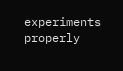experiments properly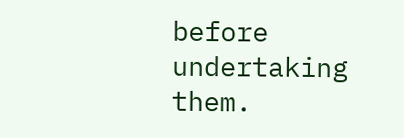before undertaking them.